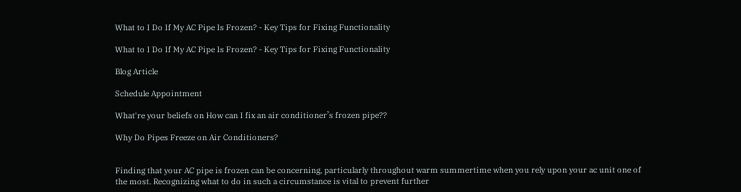What to I Do If My AC Pipe Is Frozen? - Key Tips for Fixing Functionality

What to I Do If My AC Pipe Is Frozen? - Key Tips for Fixing Functionality

Blog Article

Schedule Appointment

What're your beliefs on How can I fix an air conditioner’s frozen pipe??

Why Do Pipes Freeze on Air Conditioners?


Finding that your AC pipe is frozen can be concerning, particularly throughout warm summertime when you rely upon your ac unit one of the most. Recognizing what to do in such a circumstance is vital to prevent further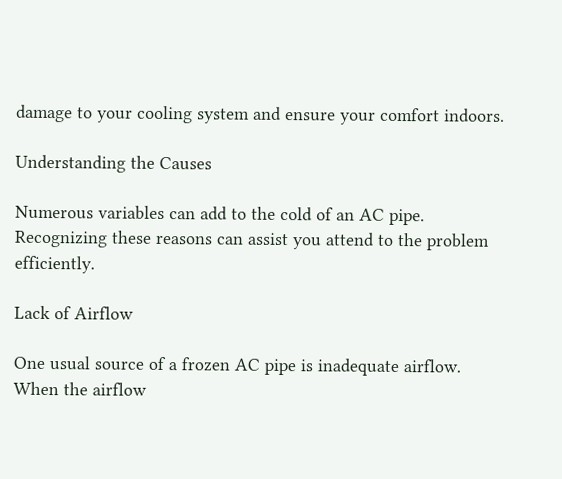damage to your cooling system and ensure your comfort indoors.

Understanding the Causes

Numerous variables can add to the cold of an AC pipe. Recognizing these reasons can assist you attend to the problem efficiently.

Lack of Airflow

One usual source of a frozen AC pipe is inadequate airflow. When the airflow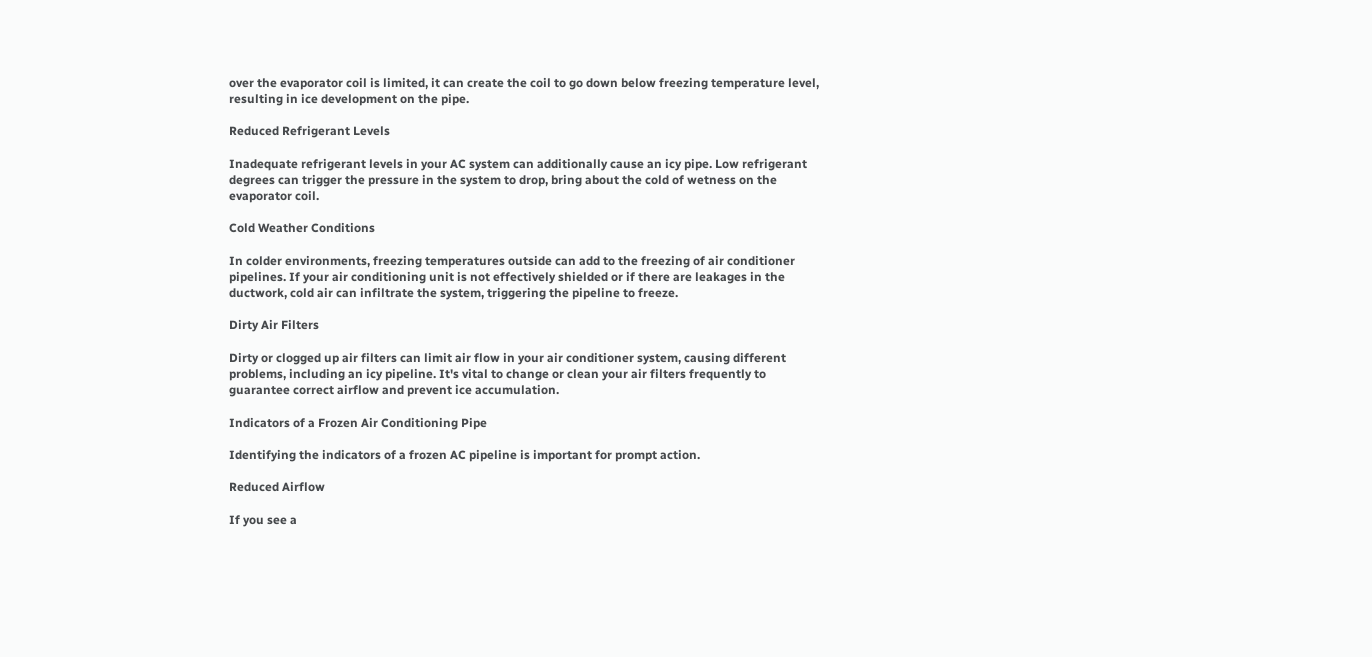over the evaporator coil is limited, it can create the coil to go down below freezing temperature level, resulting in ice development on the pipe.

Reduced Refrigerant Levels

Inadequate refrigerant levels in your AC system can additionally cause an icy pipe. Low refrigerant degrees can trigger the pressure in the system to drop, bring about the cold of wetness on the evaporator coil.

Cold Weather Conditions

In colder environments, freezing temperatures outside can add to the freezing of air conditioner pipelines. If your air conditioning unit is not effectively shielded or if there are leakages in the ductwork, cold air can infiltrate the system, triggering the pipeline to freeze.

Dirty Air Filters

Dirty or clogged up air filters can limit air flow in your air conditioner system, causing different problems, including an icy pipeline. It's vital to change or clean your air filters frequently to guarantee correct airflow and prevent ice accumulation.

Indicators of a Frozen Air Conditioning Pipe

Identifying the indicators of a frozen AC pipeline is important for prompt action.

Reduced Airflow

If you see a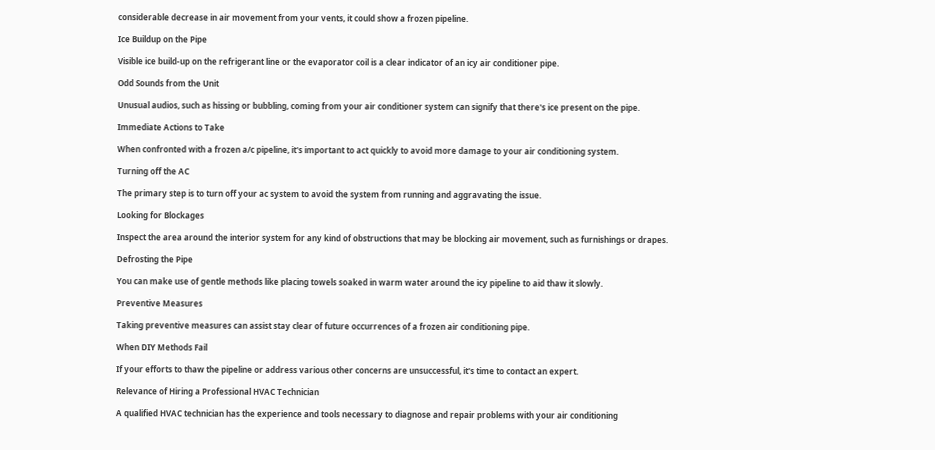considerable decrease in air movement from your vents, it could show a frozen pipeline.

Ice Buildup on the Pipe

Visible ice build-up on the refrigerant line or the evaporator coil is a clear indicator of an icy air conditioner pipe.

Odd Sounds from the Unit

Unusual audios, such as hissing or bubbling, coming from your air conditioner system can signify that there's ice present on the pipe.

Immediate Actions to Take

When confronted with a frozen a/c pipeline, it's important to act quickly to avoid more damage to your air conditioning system.

Turning off the AC

The primary step is to turn off your ac system to avoid the system from running and aggravating the issue.

Looking for Blockages

Inspect the area around the interior system for any kind of obstructions that may be blocking air movement, such as furnishings or drapes.

Defrosting the Pipe

You can make use of gentle methods like placing towels soaked in warm water around the icy pipeline to aid thaw it slowly.

Preventive Measures

Taking preventive measures can assist stay clear of future occurrences of a frozen air conditioning pipe.

When DIY Methods Fail

If your efforts to thaw the pipeline or address various other concerns are unsuccessful, it's time to contact an expert.

Relevance of Hiring a Professional HVAC Technician

A qualified HVAC technician has the experience and tools necessary to diagnose and repair problems with your air conditioning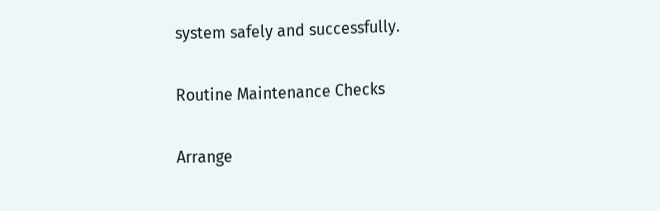system safely and successfully.

Routine Maintenance Checks

Arrange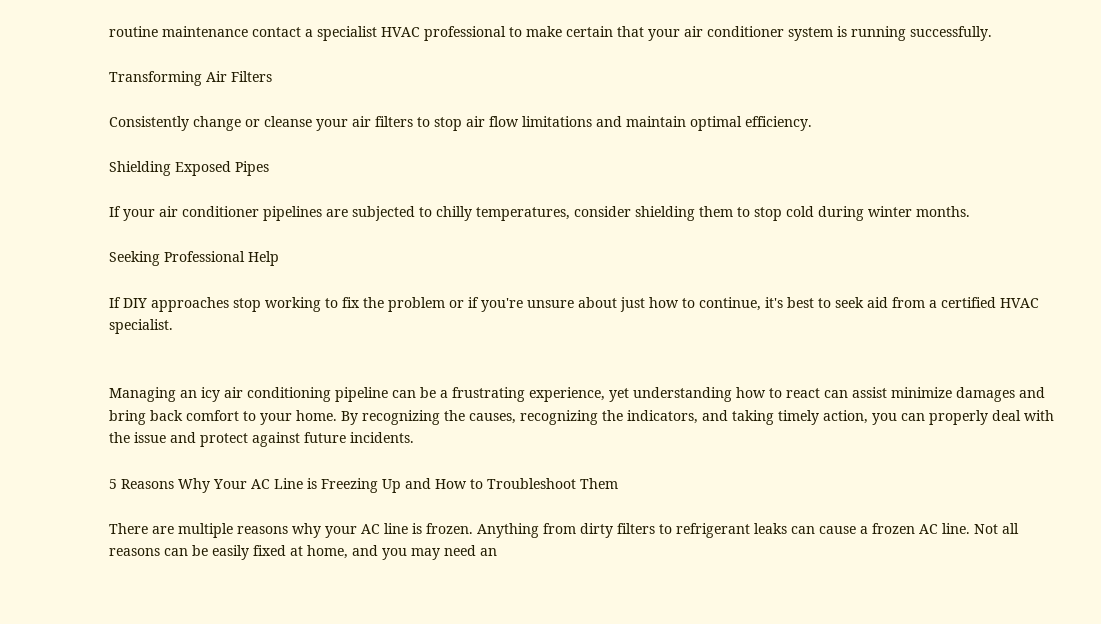routine maintenance contact a specialist HVAC professional to make certain that your air conditioner system is running successfully.

Transforming Air Filters

Consistently change or cleanse your air filters to stop air flow limitations and maintain optimal efficiency.

Shielding Exposed Pipes

If your air conditioner pipelines are subjected to chilly temperatures, consider shielding them to stop cold during winter months.

Seeking Professional Help

If DIY approaches stop working to fix the problem or if you're unsure about just how to continue, it's best to seek aid from a certified HVAC specialist.


Managing an icy air conditioning pipeline can be a frustrating experience, yet understanding how to react can assist minimize damages and bring back comfort to your home. By recognizing the causes, recognizing the indicators, and taking timely action, you can properly deal with the issue and protect against future incidents.

5 Reasons Why Your AC Line is Freezing Up and How to Troubleshoot Them

There are multiple reasons why your AC line is frozen. Anything from dirty filters to refrigerant leaks can cause a frozen AC line. Not all reasons can be easily fixed at home, and you may need an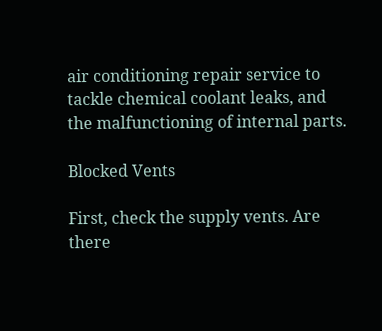air conditioning repair service to tackle chemical coolant leaks, and the malfunctioning of internal parts.

Blocked Vents

First, check the supply vents. Are there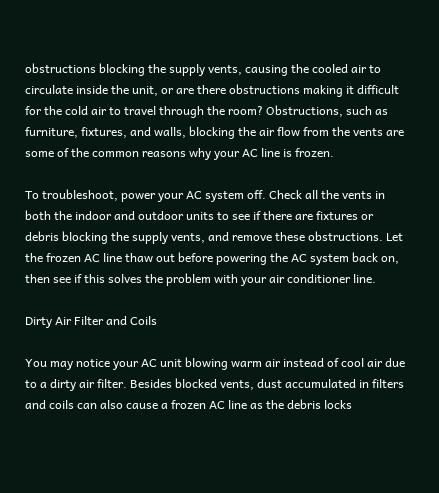obstructions blocking the supply vents, causing the cooled air to circulate inside the unit, or are there obstructions making it difficult for the cold air to travel through the room? Obstructions, such as furniture, fixtures, and walls, blocking the air flow from the vents are some of the common reasons why your AC line is frozen.

To troubleshoot, power your AC system off. Check all the vents in both the indoor and outdoor units to see if there are fixtures or debris blocking the supply vents, and remove these obstructions. Let the frozen AC line thaw out before powering the AC system back on, then see if this solves the problem with your air conditioner line.

Dirty Air Filter and Coils

You may notice your AC unit blowing warm air instead of cool air due to a dirty air filter. Besides blocked vents, dust accumulated in filters and coils can also cause a frozen AC line as the debris locks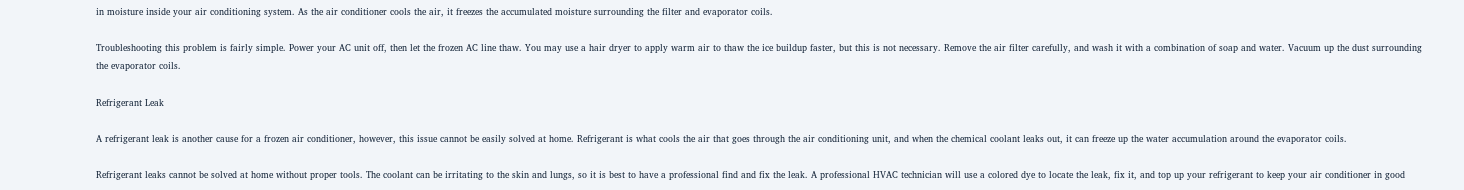in moisture inside your air conditioning system. As the air conditioner cools the air, it freezes the accumulated moisture surrounding the filter and evaporator coils.

Troubleshooting this problem is fairly simple. Power your AC unit off, then let the frozen AC line thaw. You may use a hair dryer to apply warm air to thaw the ice buildup faster, but this is not necessary. Remove the air filter carefully, and wash it with a combination of soap and water. Vacuum up the dust surrounding the evaporator coils.

Refrigerant Leak

A refrigerant leak is another cause for a frozen air conditioner, however, this issue cannot be easily solved at home. Refrigerant is what cools the air that goes through the air conditioning unit, and when the chemical coolant leaks out, it can freeze up the water accumulation around the evaporator coils.

Refrigerant leaks cannot be solved at home without proper tools. The coolant can be irritating to the skin and lungs, so it is best to have a professional find and fix the leak. A professional HVAC technician will use a colored dye to locate the leak, fix it, and top up your refrigerant to keep your air conditioner in good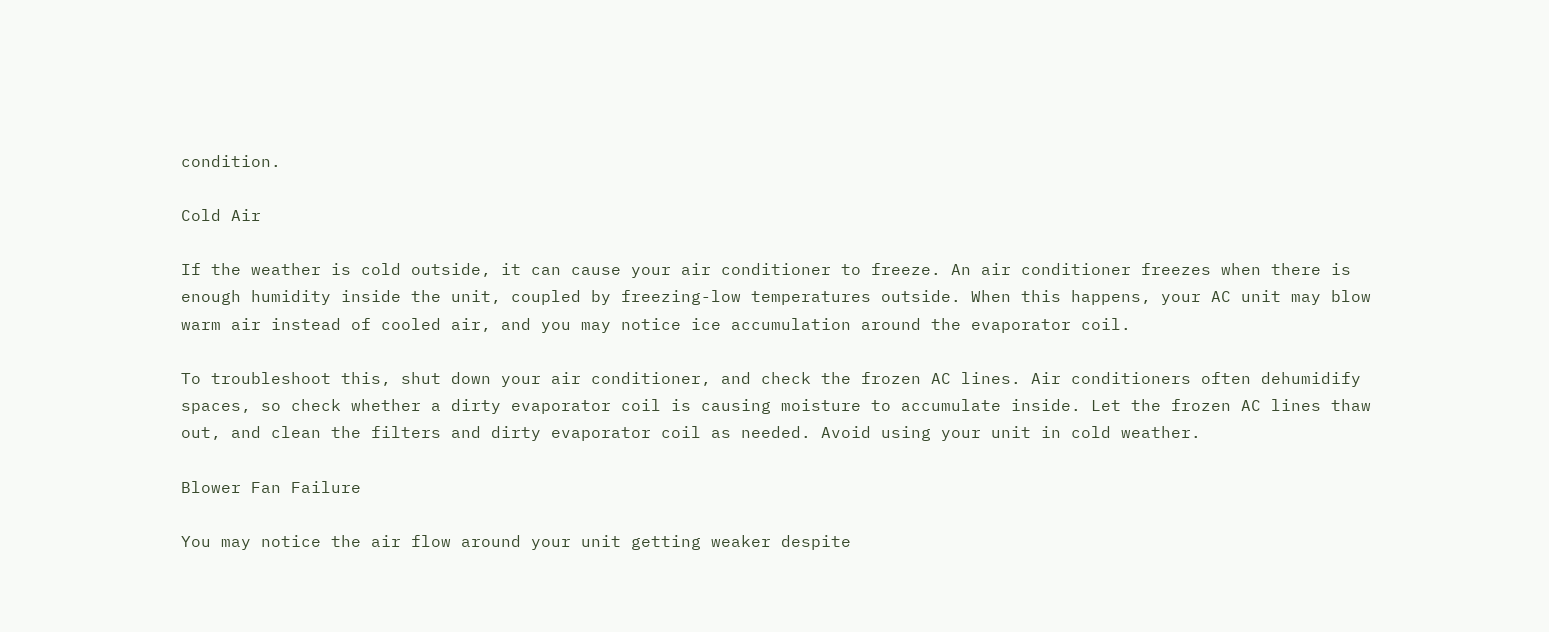condition.

Cold Air

If the weather is cold outside, it can cause your air conditioner to freeze. An air conditioner freezes when there is enough humidity inside the unit, coupled by freezing-low temperatures outside. When this happens, your AC unit may blow warm air instead of cooled air, and you may notice ice accumulation around the evaporator coil.

To troubleshoot this, shut down your air conditioner, and check the frozen AC lines. Air conditioners often dehumidify spaces, so check whether a dirty evaporator coil is causing moisture to accumulate inside. Let the frozen AC lines thaw out, and clean the filters and dirty evaporator coil as needed. Avoid using your unit in cold weather.

Blower Fan Failure

You may notice the air flow around your unit getting weaker despite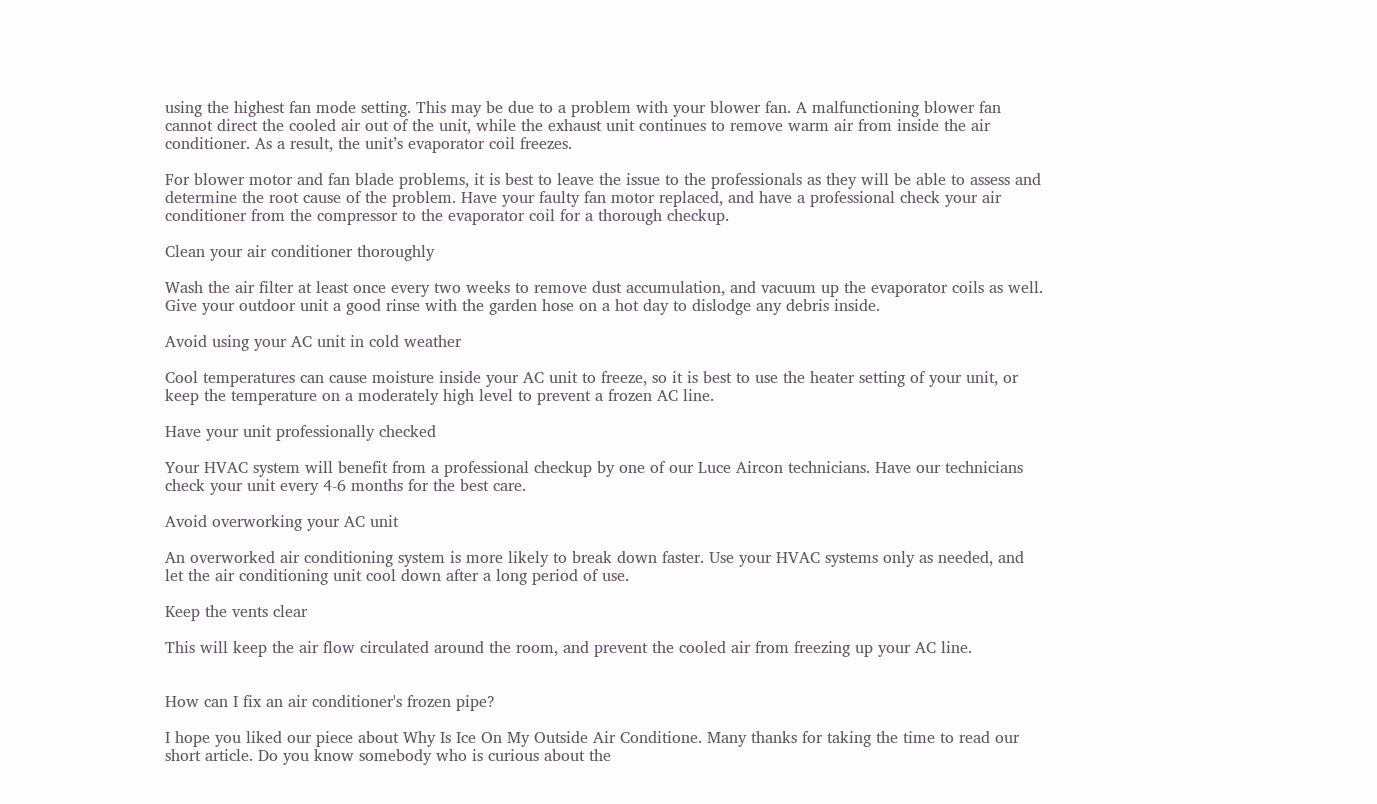using the highest fan mode setting. This may be due to a problem with your blower fan. A malfunctioning blower fan cannot direct the cooled air out of the unit, while the exhaust unit continues to remove warm air from inside the air conditioner. As a result, the unit’s evaporator coil freezes.

For blower motor and fan blade problems, it is best to leave the issue to the professionals as they will be able to assess and determine the root cause of the problem. Have your faulty fan motor replaced, and have a professional check your air conditioner from the compressor to the evaporator coil for a thorough checkup.

Clean your air conditioner thoroughly

Wash the air filter at least once every two weeks to remove dust accumulation, and vacuum up the evaporator coils as well. Give your outdoor unit a good rinse with the garden hose on a hot day to dislodge any debris inside.

Avoid using your AC unit in cold weather

Cool temperatures can cause moisture inside your AC unit to freeze, so it is best to use the heater setting of your unit, or keep the temperature on a moderately high level to prevent a frozen AC line.

Have your unit professionally checked

Your HVAC system will benefit from a professional checkup by one of our Luce Aircon technicians. Have our technicians check your unit every 4-6 months for the best care.

Avoid overworking your AC unit

An overworked air conditioning system is more likely to break down faster. Use your HVAC systems only as needed, and let the air conditioning unit cool down after a long period of use.

Keep the vents clear

This will keep the air flow circulated around the room, and prevent the cooled air from freezing up your AC line.


How can I fix an air conditioner's frozen pipe?

I hope you liked our piece about Why Is Ice On My Outside Air Conditione. Many thanks for taking the time to read our short article. Do you know somebody who is curious about the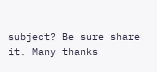subject? Be sure share it. Many thanks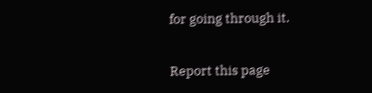for going through it.


Report this page